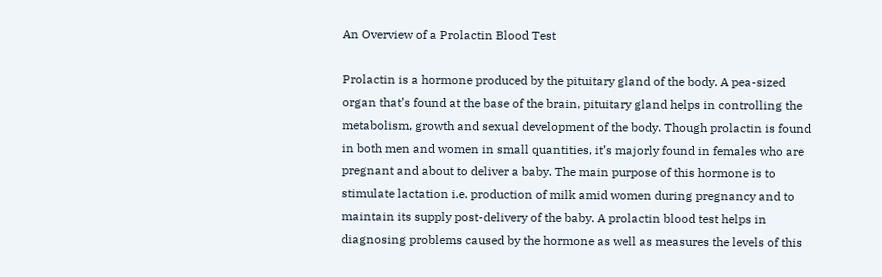An Overview of a Prolactin Blood Test

Prolactin is a hormone produced by the pituitary gland of the body. A pea-sized organ that’s found at the base of the brain, pituitary gland helps in controlling the metabolism, growth and sexual development of the body. Though prolactin is found in both men and women in small quantities, it’s majorly found in females who are pregnant and about to deliver a baby. The main purpose of this hormone is to stimulate lactation i.e. production of milk amid women during pregnancy and to maintain its supply post-delivery of the baby. A prolactin blood test helps in diagnosing problems caused by the hormone as well as measures the levels of this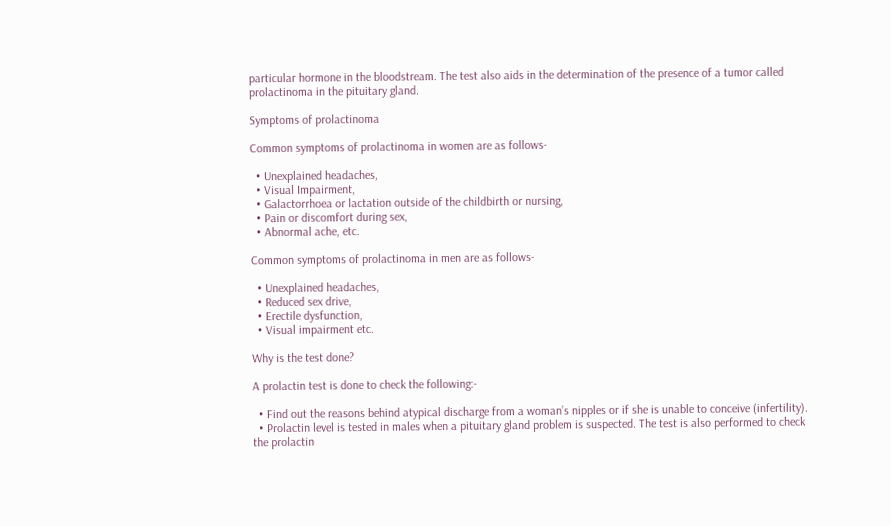particular hormone in the bloodstream. The test also aids in the determination of the presence of a tumor called prolactinoma in the pituitary gland.

Symptoms of prolactinoma

Common symptoms of prolactinoma in women are as follows-

  • Unexplained headaches,
  • Visual Impairment,
  • Galactorrhoea or lactation outside of the childbirth or nursing,
  • Pain or discomfort during sex,
  • Abnormal ache, etc.

Common symptoms of prolactinoma in men are as follows-

  • Unexplained headaches,
  • Reduced sex drive,
  • Erectile dysfunction,
  • Visual impairment etc.

Why is the test done?

A prolactin test is done to check the following:-

  • Find out the reasons behind atypical discharge from a woman’s nipples or if she is unable to conceive (infertility).
  • Prolactin level is tested in males when a pituitary gland problem is suspected. The test is also performed to check the prolactin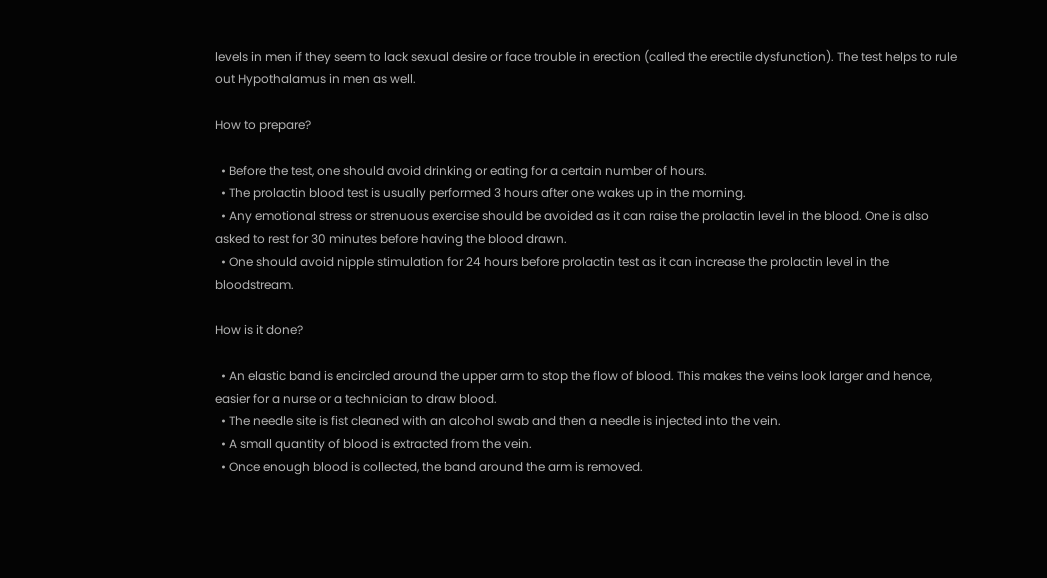levels in men if they seem to lack sexual desire or face trouble in erection (called the erectile dysfunction). The test helps to rule out Hypothalamus in men as well.

How to prepare?

  • Before the test, one should avoid drinking or eating for a certain number of hours.
  • The prolactin blood test is usually performed 3 hours after one wakes up in the morning.
  • Any emotional stress or strenuous exercise should be avoided as it can raise the prolactin level in the blood. One is also asked to rest for 30 minutes before having the blood drawn.
  • One should avoid nipple stimulation for 24 hours before prolactin test as it can increase the prolactin level in the bloodstream.

How is it done?

  • An elastic band is encircled around the upper arm to stop the flow of blood. This makes the veins look larger and hence, easier for a nurse or a technician to draw blood.
  • The needle site is fist cleaned with an alcohol swab and then a needle is injected into the vein.
  • A small quantity of blood is extracted from the vein.
  • Once enough blood is collected, the band around the arm is removed.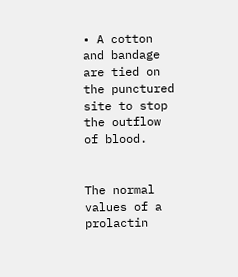• A cotton and bandage are tied on the punctured site to stop the outflow of blood.


The normal values of a prolactin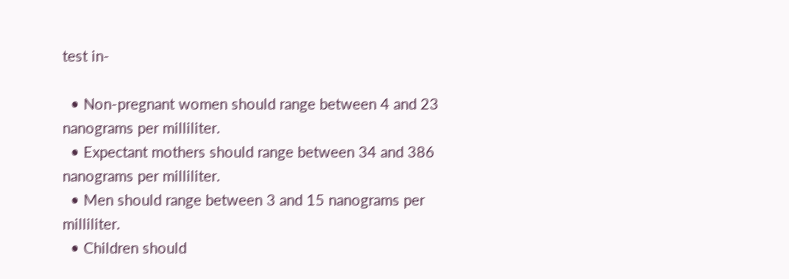test in-

  • Non-pregnant women should range between 4 and 23 nanograms per milliliter.
  • Expectant mothers should range between 34 and 386 nanograms per milliliter.
  • Men should range between 3 and 15 nanograms per milliliter.
  • Children should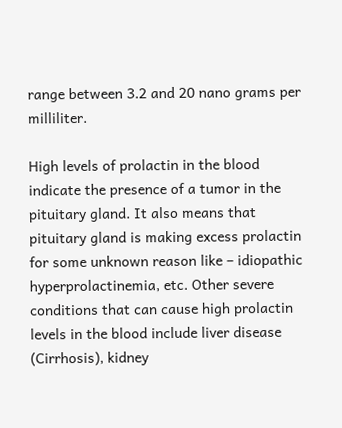range between 3.2 and 20 nano grams per milliliter.

High levels of prolactin in the blood indicate the presence of a tumor in the pituitary gland. It also means that pituitary gland is making excess prolactin for some unknown reason like – idiopathic hyperprolactinemia, etc. Other severe conditions that can cause high prolactin levels in the blood include liver disease (Cirrhosis), kidney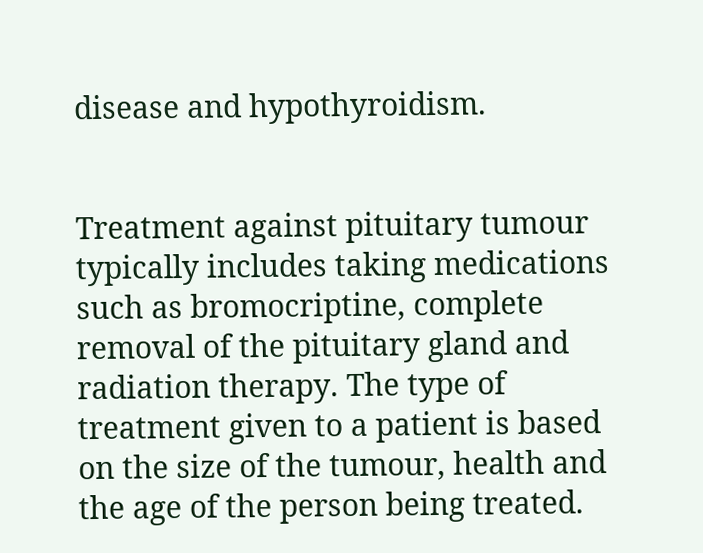disease and hypothyroidism.


Treatment against pituitary tumour typically includes taking medications such as bromocriptine, complete removal of the pituitary gland and radiation therapy. The type of treatment given to a patient is based on the size of the tumour, health and the age of the person being treated.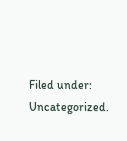Filed under: Uncategorized.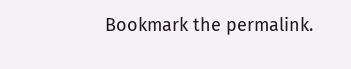Bookmark the permalink.